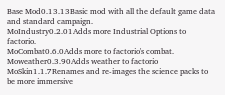Base Mod0.13.13Basic mod with all the default game data and standard campaign.
MoIndustry0.2.01Adds more Industrial Options to factorio.
MoCombat0.6.0Adds more to factorio's combat.
Moweather0.3.90Adds weather to factorio
MoSkin1.1.7Renames and re-images the science packs to be more immersive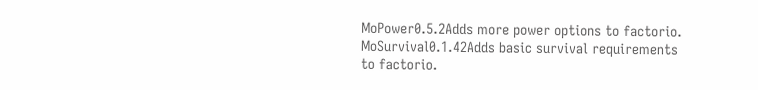MoPower0.5.2Adds more power options to factorio.
MoSurvival0.1.42Adds basic survival requirements to factorio.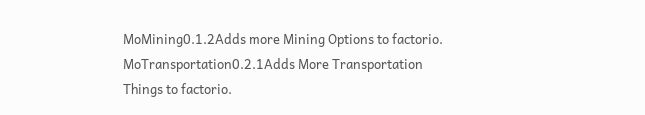MoMining0.1.2Adds more Mining Options to factorio.
MoTransportation0.2.1Adds More Transportation Things to factorio.